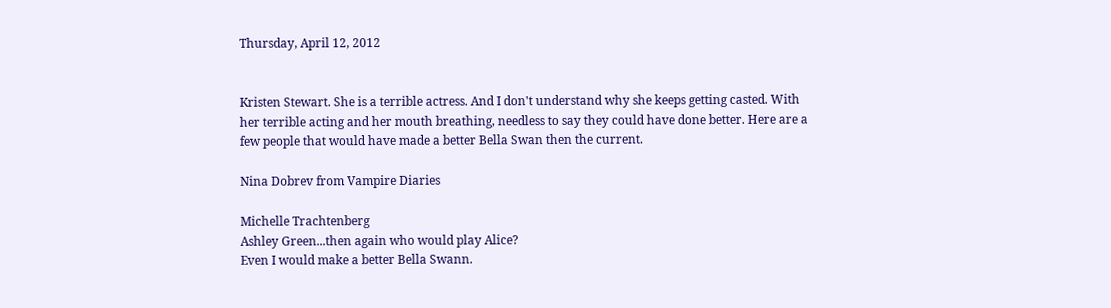Thursday, April 12, 2012


Kristen Stewart. She is a terrible actress. And I don't understand why she keeps getting casted. With her terrible acting and her mouth breathing, needless to say they could have done better. Here are a few people that would have made a better Bella Swan then the current.

Nina Dobrev from Vampire Diaries

Michelle Trachtenberg
Ashley Green...then again who would play Alice?
Even I would make a better Bella Swann.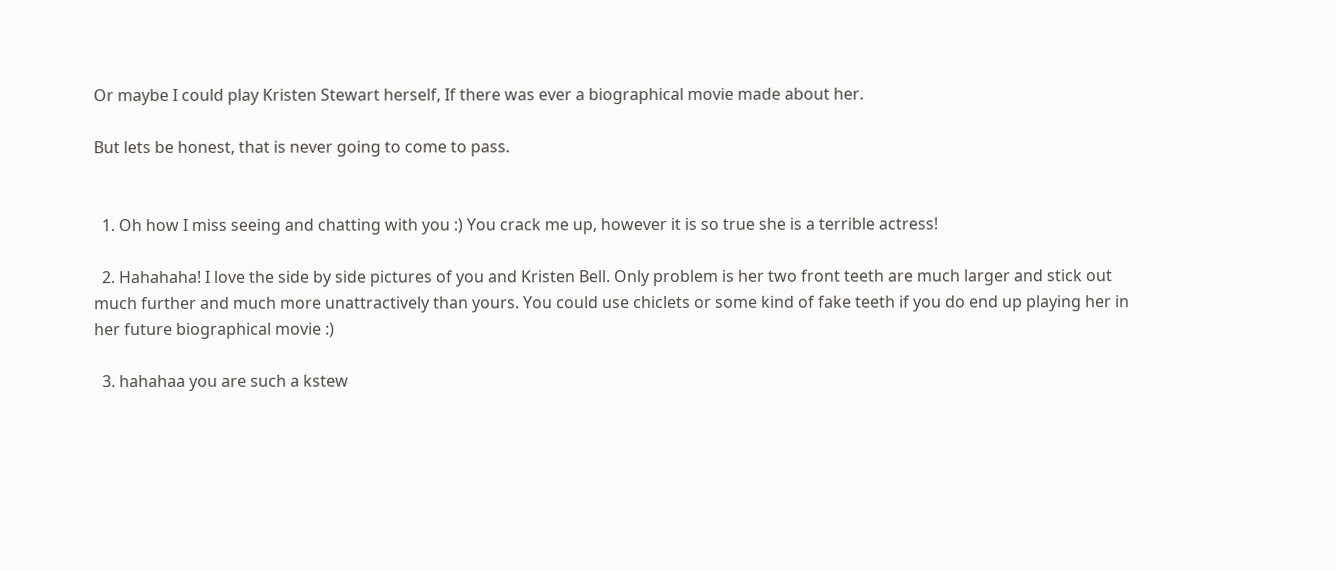Or maybe I could play Kristen Stewart herself, If there was ever a biographical movie made about her.

But lets be honest, that is never going to come to pass.


  1. Oh how I miss seeing and chatting with you :) You crack me up, however it is so true she is a terrible actress!

  2. Hahahaha! I love the side by side pictures of you and Kristen Bell. Only problem is her two front teeth are much larger and stick out much further and much more unattractively than yours. You could use chiclets or some kind of fake teeth if you do end up playing her in her future biographical movie :)

  3. hahahaa you are such a kstew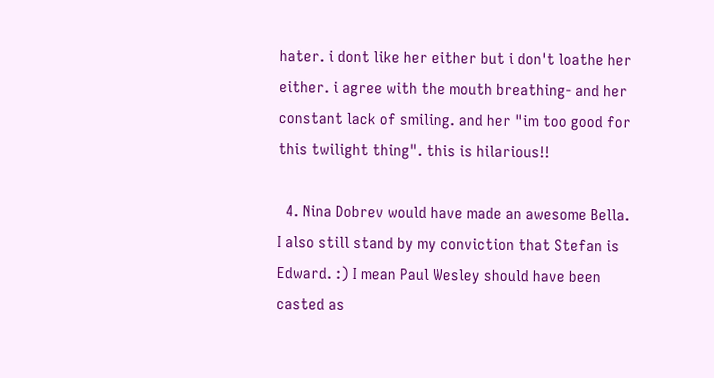hater. i dont like her either but i don't loathe her either. i agree with the mouth breathing- and her constant lack of smiling. and her "im too good for this twilight thing". this is hilarious!!

  4. Nina Dobrev would have made an awesome Bella. I also still stand by my conviction that Stefan is Edward. :) I mean Paul Wesley should have been casted as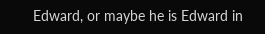Edward, or maybe he is Edward in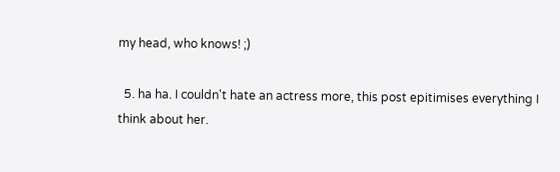my head, who knows! ;)

  5. ha ha. I couldn't hate an actress more, this post epitimises everything I think about her.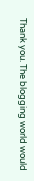Thank you. The blogging world would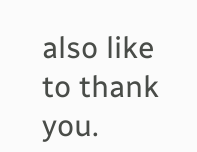also like to thank you.